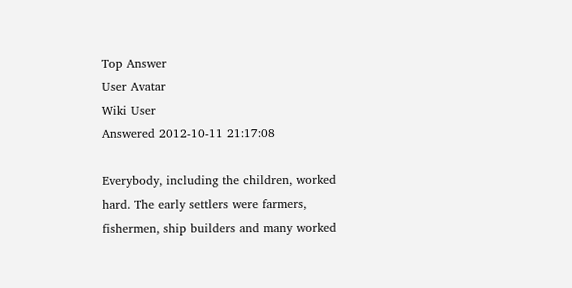Top Answer
User Avatar
Wiki User
Answered 2012-10-11 21:17:08

Everybody, including the children, worked hard. The early settlers were farmers, fishermen, ship builders and many worked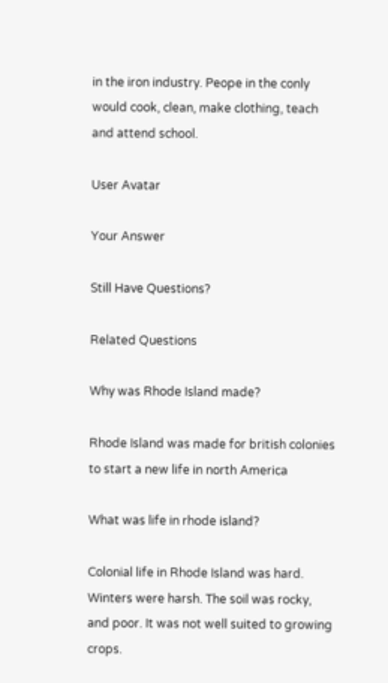in the iron industry. Peope in the conly would cook, clean, make clothing, teach and attend school.

User Avatar

Your Answer

Still Have Questions?

Related Questions

Why was Rhode Island made?

Rhode Island was made for british colonies to start a new life in north America

What was life in rhode island?

Colonial life in Rhode Island was hard. Winters were harsh. The soil was rocky, and poor. It was not well suited to growing crops.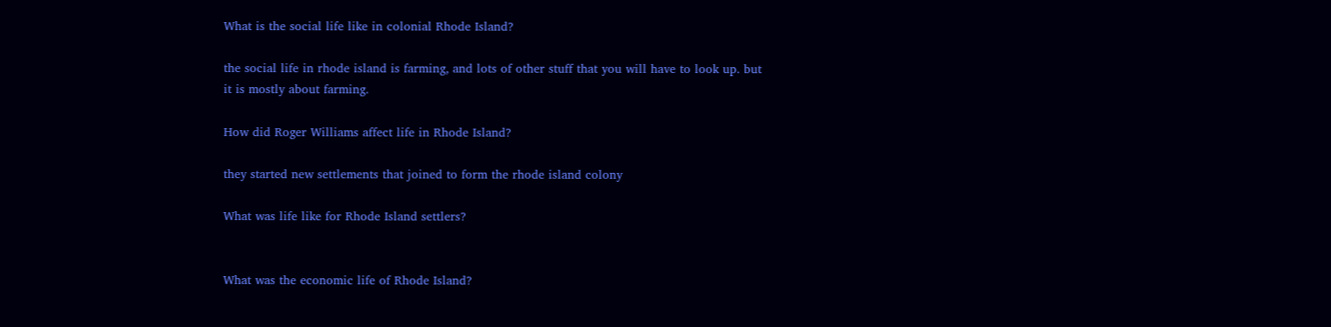What is the social life like in colonial Rhode Island?

the social life in rhode island is farming, and lots of other stuff that you will have to look up. but it is mostly about farming.

How did Roger Williams affect life in Rhode Island?

they started new settlements that joined to form the rhode island colony

What was life like for Rhode Island settlers?


What was the economic life of Rhode Island?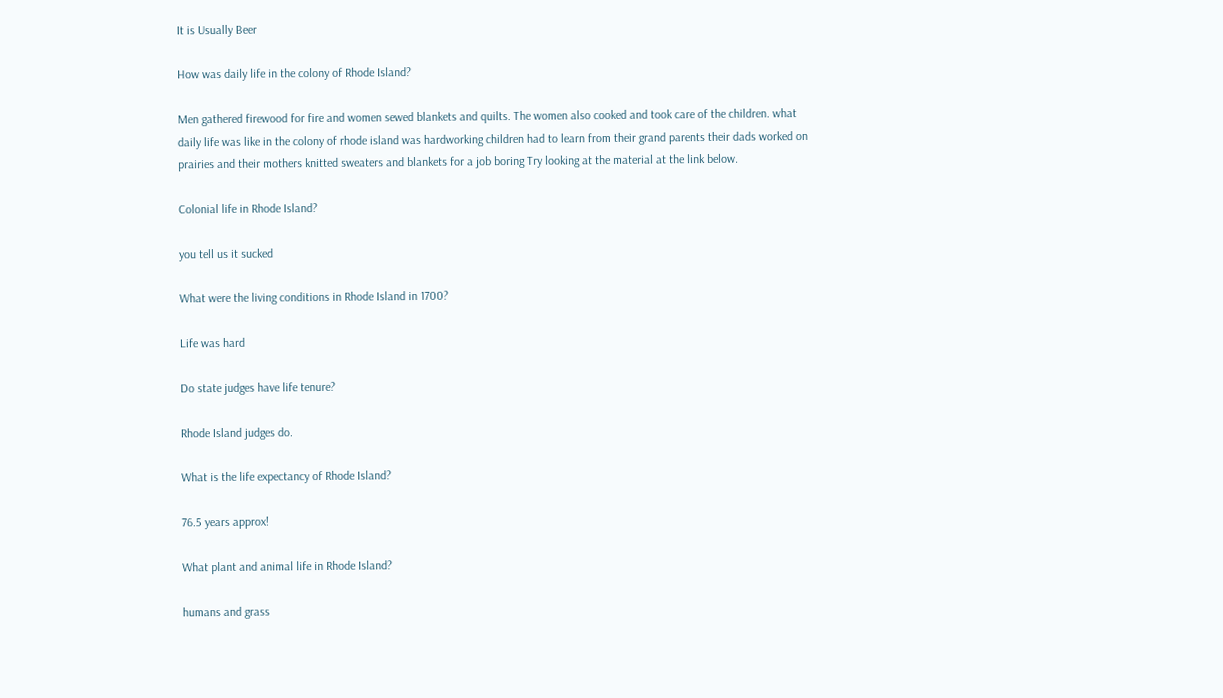It is Usually Beer

How was daily life in the colony of Rhode Island?

Men gathered firewood for fire and women sewed blankets and quilts. The women also cooked and took care of the children. what daily life was like in the colony of rhode island was hardworking children had to learn from their grand parents their dads worked on prairies and their mothers knitted sweaters and blankets for a job boring Try looking at the material at the link below.

Colonial life in Rhode Island?

you tell us it sucked

What were the living conditions in Rhode Island in 1700?

Life was hard

Do state judges have life tenure?

Rhode Island judges do.

What is the life expectancy of Rhode Island?

76.5 years approx!

What plant and animal life in Rhode Island?

humans and grass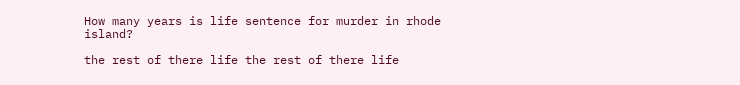How many years is life sentence for murder in rhode island?

the rest of there life the rest of there life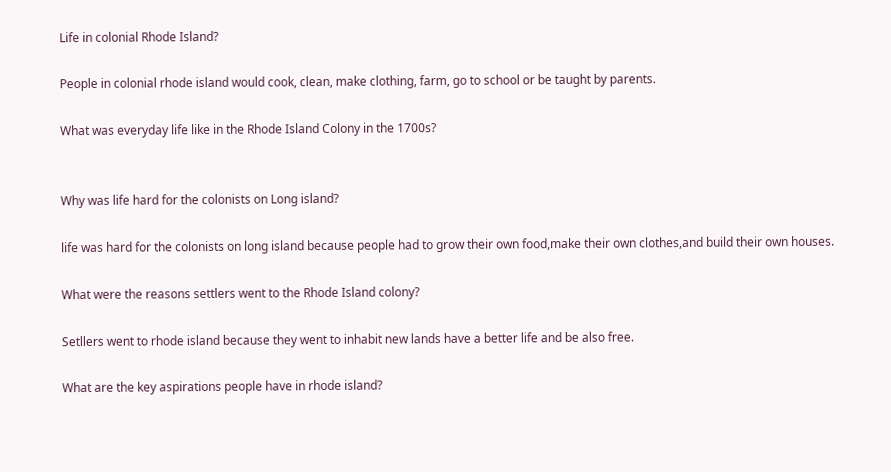Life in colonial Rhode Island?

People in colonial rhode island would cook, clean, make clothing, farm, go to school or be taught by parents.

What was everyday life like in the Rhode Island Colony in the 1700s?


Why was life hard for the colonists on Long island?

life was hard for the colonists on long island because people had to grow their own food,make their own clothes,and build their own houses.

What were the reasons settlers went to the Rhode Island colony?

Setllers went to rhode island because they went to inhabit new lands have a better life and be also free.

What are the key aspirations people have in rhode island?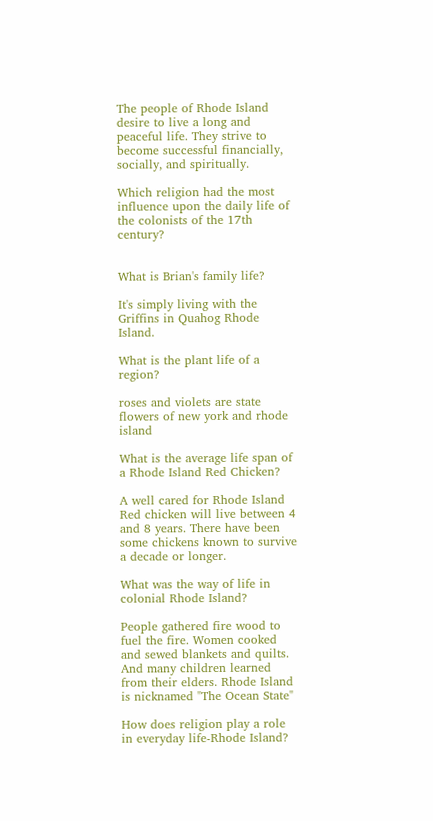The people of Rhode Island desire to live a long and peaceful life. They strive to become successful financially, socially, and spiritually.

Which religion had the most influence upon the daily life of the colonists of the 17th century?


What is Brian's family life?

It's simply living with the Griffins in Quahog Rhode Island.

What is the plant life of a region?

roses and violets are state flowers of new york and rhode island

What is the average life span of a Rhode Island Red Chicken?

A well cared for Rhode Island Red chicken will live between 4 and 8 years. There have been some chickens known to survive a decade or longer.

What was the way of life in colonial Rhode Island?

People gathered fire wood to fuel the fire. Women cooked and sewed blankets and quilts. And many children learned from their elders. Rhode Island is nicknamed "The Ocean State"

How does religion play a role in everyday life-Rhode Island?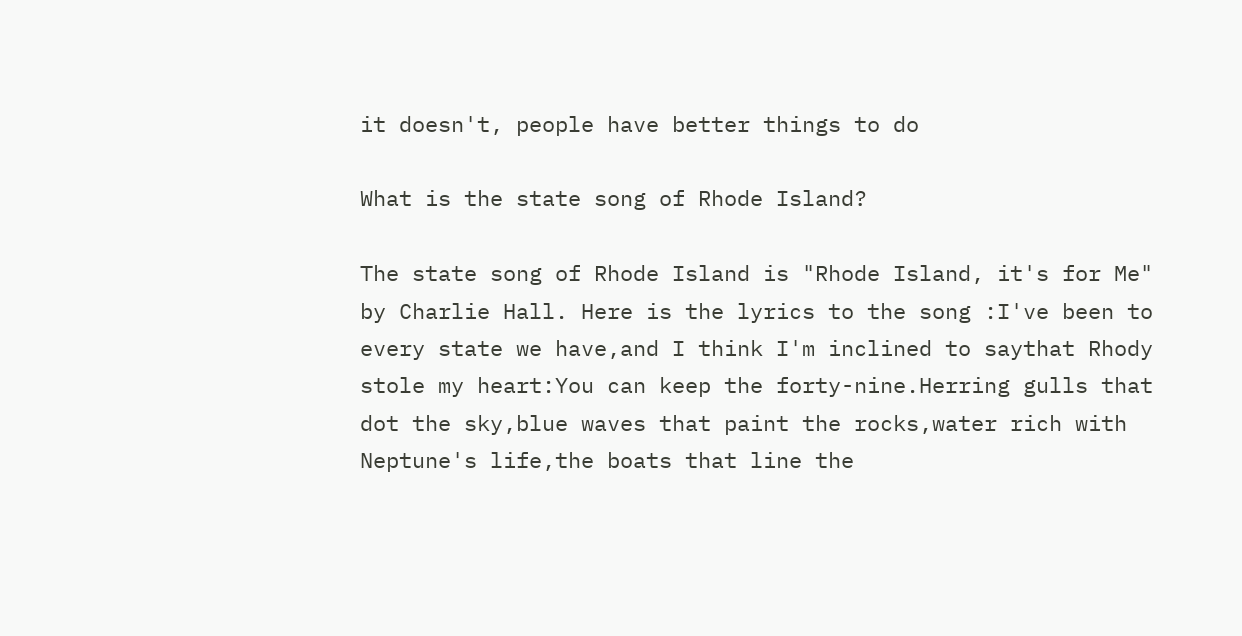it doesn't, people have better things to do

What is the state song of Rhode Island?

The state song of Rhode Island is "Rhode Island, it's for Me" by Charlie Hall. Here is the lyrics to the song :I've been to every state we have,and I think I'm inclined to saythat Rhody stole my heart:You can keep the forty-nine.Herring gulls that dot the sky,blue waves that paint the rocks,water rich with Neptune's life,the boats that line the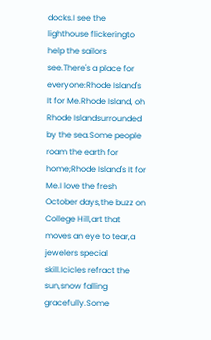docks.I see the lighthouse flickeringto help the sailors see.There's a place for everyone:Rhode Island's It for Me.Rhode Island, oh Rhode Islandsurrounded by the sea.Some people roam the earth for home;Rhode Island's It for Me.I love the fresh October days,the buzz on College Hill,art that moves an eye to tear,a jewelers special skill.Icicles refract the sun,snow falling gracefully.Some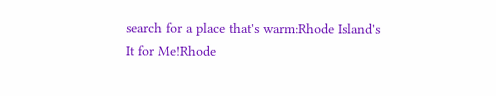search for a place that's warm:Rhode Island's It for Me!Rhode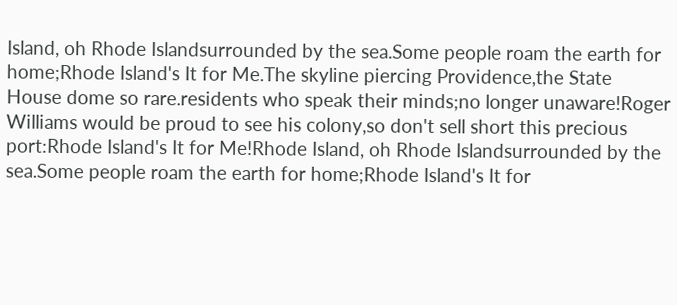Island, oh Rhode Islandsurrounded by the sea.Some people roam the earth for home;Rhode Island's It for Me.The skyline piercing Providence,the State House dome so rare.residents who speak their minds;no longer unaware!Roger Williams would be proud to see his colony,so don't sell short this precious port:Rhode Island's It for Me!Rhode Island, oh Rhode Islandsurrounded by the sea.Some people roam the earth for home;Rhode Island's It for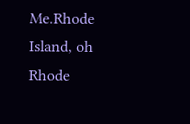Me.Rhode Island, oh Rhode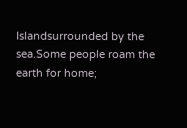Islandsurrounded by the sea.Some people roam the earth for home;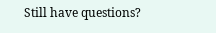Still have questions?